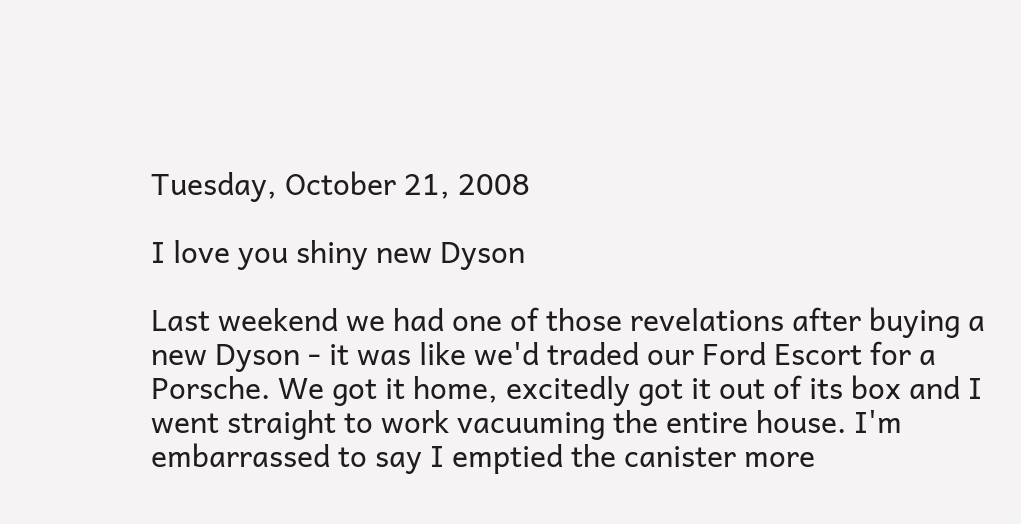Tuesday, October 21, 2008

I love you shiny new Dyson

Last weekend we had one of those revelations after buying a new Dyson - it was like we'd traded our Ford Escort for a Porsche. We got it home, excitedly got it out of its box and I went straight to work vacuuming the entire house. I'm embarrassed to say I emptied the canister more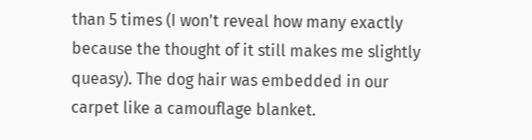than 5 times (I won't reveal how many exactly because the thought of it still makes me slightly queasy). The dog hair was embedded in our carpet like a camouflage blanket.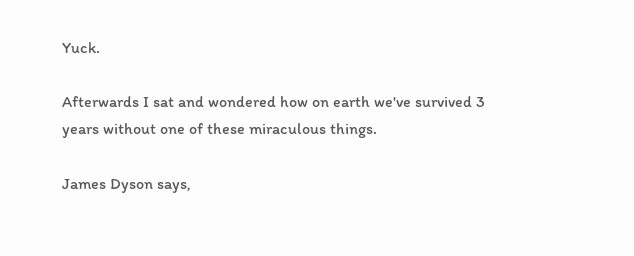Yuck.

Afterwards I sat and wondered how on earth we've survived 3 years without one of these miraculous things.

James Dyson says,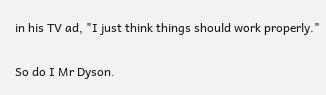in his TV ad, "I just think things should work properly."

So do I Mr Dyson.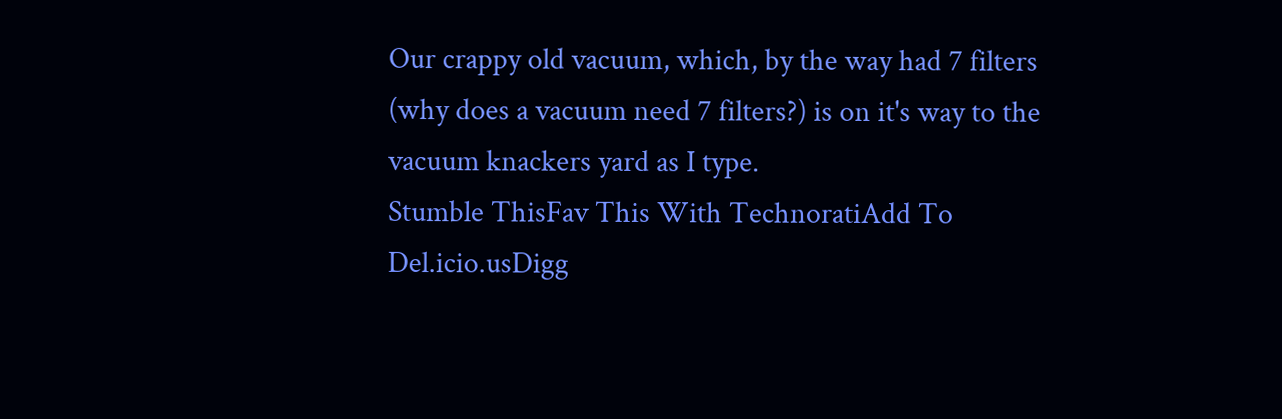Our crappy old vacuum, which, by the way had 7 filters (why does a vacuum need 7 filters?) is on it's way to the vacuum knackers yard as I type.
Stumble ThisFav This With TechnoratiAdd To Del.icio.usDigg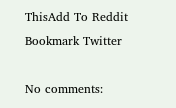ThisAdd To Reddit Bookmark Twitter

No comments: